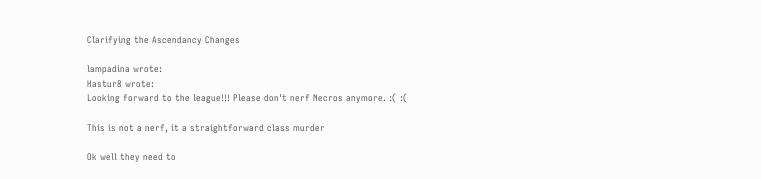Clarifying the Ascendancy Changes

lampadina wrote:
Hastur8 wrote:
Looking forward to the league!!! Please don't nerf Necros anymore. :( :(

This is not a nerf, it a straightforward class murder

Ok well they need to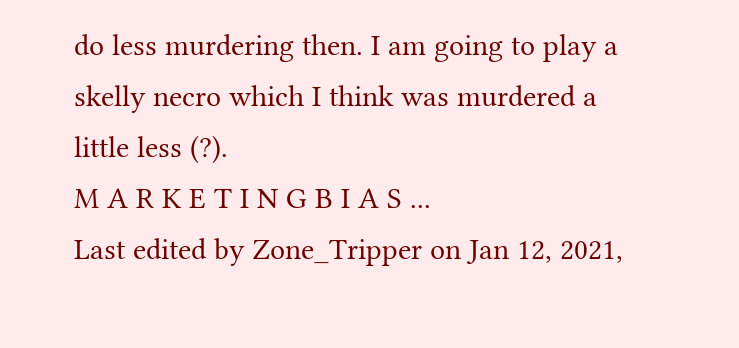do less murdering then. I am going to play a skelly necro which I think was murdered a little less (?).
M A R K E T I N G B I A S ...
Last edited by Zone_Tripper on Jan 12, 2021,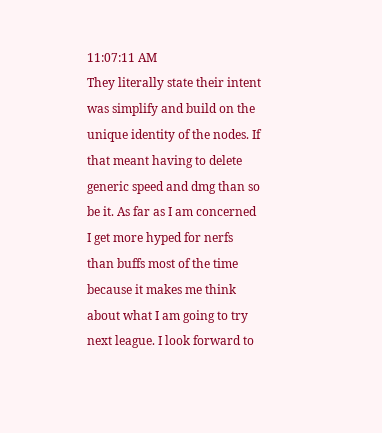11:07:11 AM
They literally state their intent was simplify and build on the unique identity of the nodes. If that meant having to delete generic speed and dmg than so be it. As far as I am concerned I get more hyped for nerfs than buffs most of the time because it makes me think about what I am going to try next league. I look forward to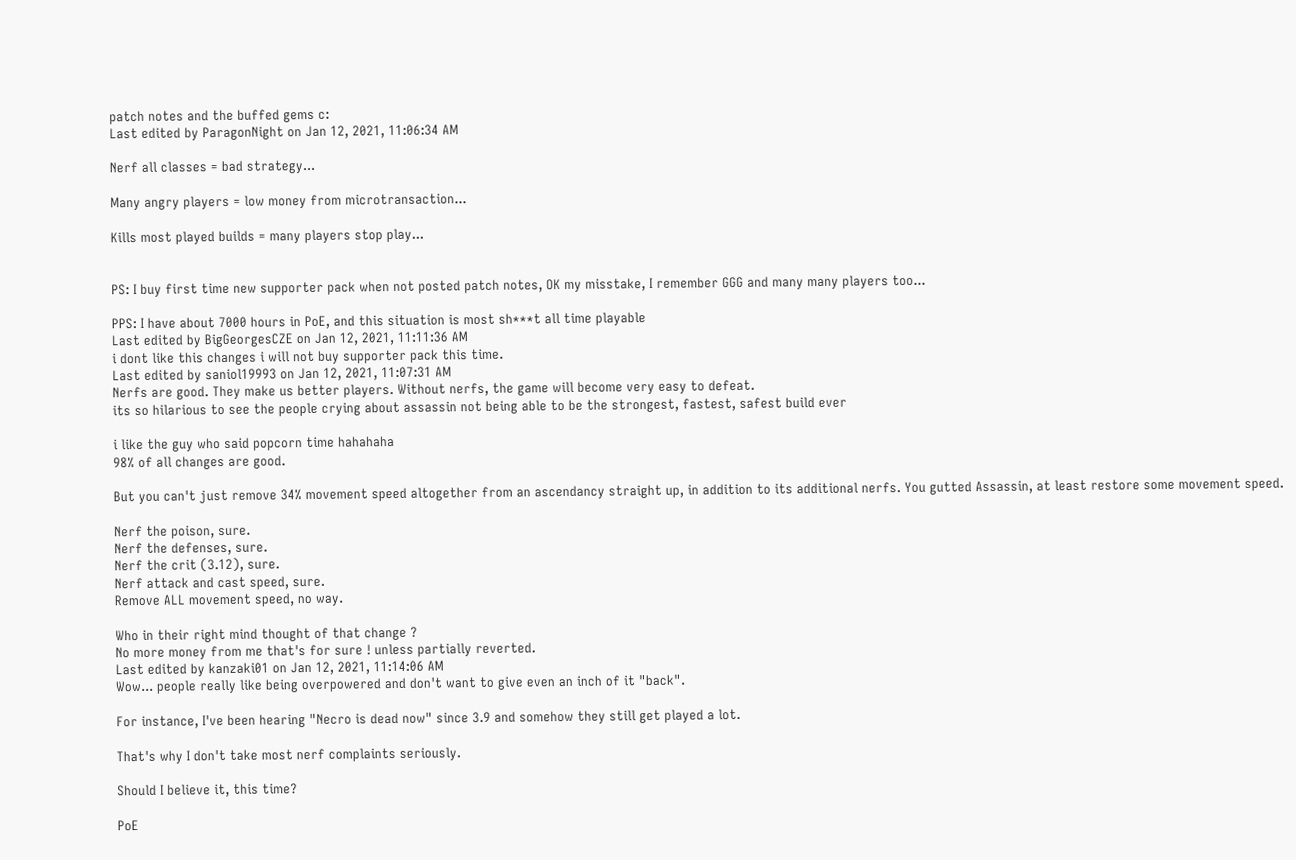patch notes and the buffed gems c:
Last edited by ParagonNight on Jan 12, 2021, 11:06:34 AM

Nerf all classes = bad strategy...

Many angry players = low money from microtransaction...

Kills most played builds = many players stop play...


PS: I buy first time new supporter pack when not posted patch notes, OK my misstake, I remember GGG and many many players too...

PPS: I have about 7000 hours in PoE, and this situation is most sh***t all time playable
Last edited by BigGeorgesCZE on Jan 12, 2021, 11:11:36 AM
i dont like this changes i will not buy supporter pack this time.
Last edited by saniol19993 on Jan 12, 2021, 11:07:31 AM
Nerfs are good. They make us better players. Without nerfs, the game will become very easy to defeat.
its so hilarious to see the people crying about assassin not being able to be the strongest, fastest, safest build ever

i like the guy who said popcorn time hahahaha
98% of all changes are good.

But you can't just remove 34% movement speed altogether from an ascendancy straight up, in addition to its additional nerfs. You gutted Assassin, at least restore some movement speed.

Nerf the poison, sure.
Nerf the defenses, sure.
Nerf the crit (3.12), sure.
Nerf attack and cast speed, sure.
Remove ALL movement speed, no way.

Who in their right mind thought of that change ?
No more money from me that's for sure ! unless partially reverted.
Last edited by kanzaki01 on Jan 12, 2021, 11:14:06 AM
Wow... people really like being overpowered and don't want to give even an inch of it "back".

For instance, I've been hearing "Necro is dead now" since 3.9 and somehow they still get played a lot.

That's why I don't take most nerf complaints seriously.

Should I believe it, this time?

PoE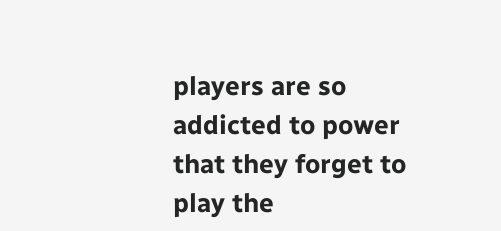players are so addicted to power that they forget to play the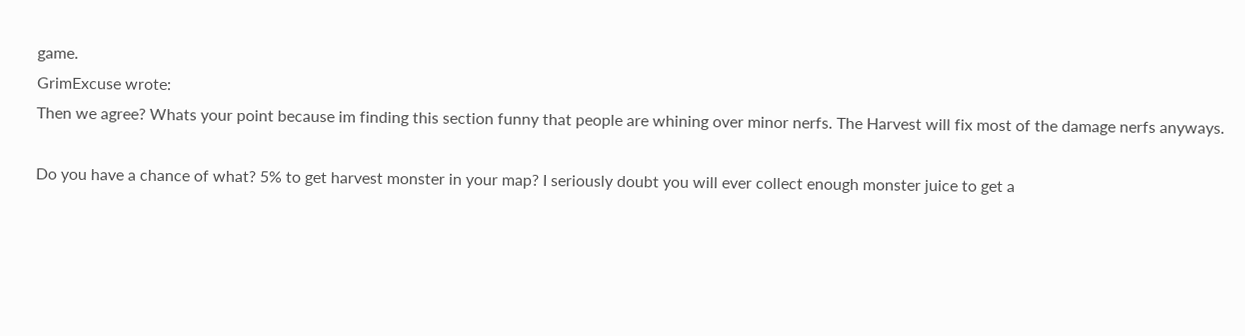game.
GrimExcuse wrote:
Then we agree? Whats your point because im finding this section funny that people are whining over minor nerfs. The Harvest will fix most of the damage nerfs anyways.

Do you have a chance of what? 5% to get harvest monster in your map? I seriously doubt you will ever collect enough monster juice to get a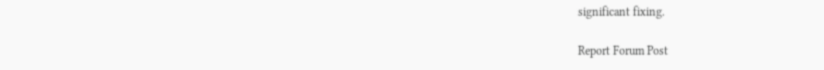significant fixing.

Report Forum Post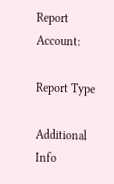Report Account:

Report Type

Additional Info